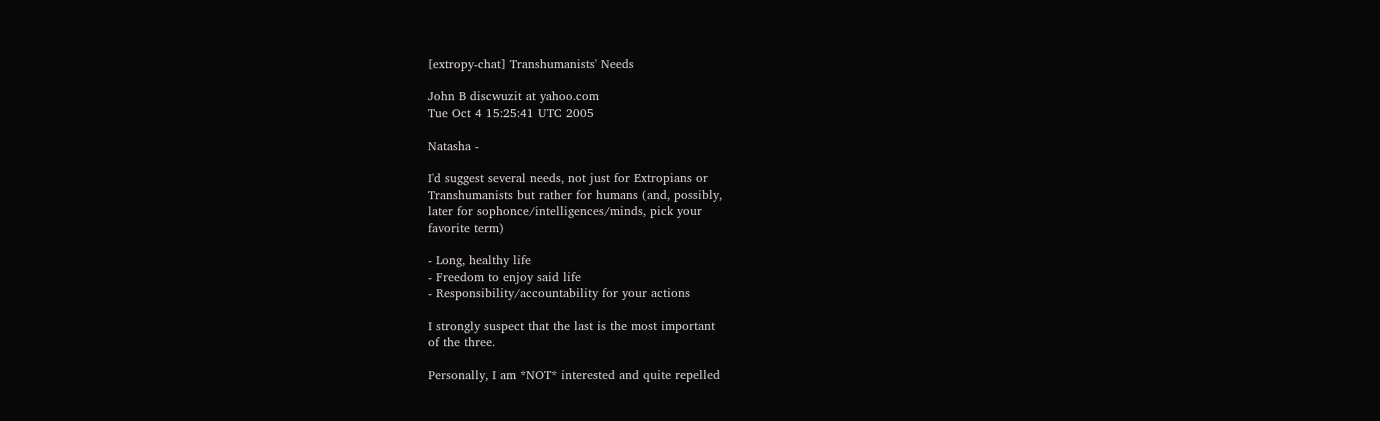[extropy-chat] Transhumanists' Needs

John B discwuzit at yahoo.com
Tue Oct 4 15:25:41 UTC 2005

Natasha -

I'd suggest several needs, not just for Extropians or
Transhumanists but rather for humans (and, possibly,
later for sophonce/intelligences/minds, pick your
favorite term)

- Long, healthy life
- Freedom to enjoy said life
- Responsibility/accountability for your actions

I strongly suspect that the last is the most important
of the three.

Personally, I am *NOT* interested and quite repelled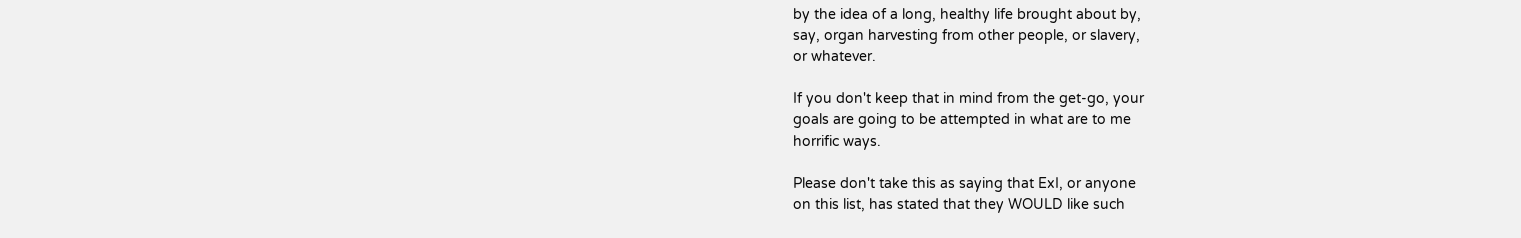by the idea of a long, healthy life brought about by,
say, organ harvesting from other people, or slavery,
or whatever.

If you don't keep that in mind from the get-go, your
goals are going to be attempted in what are to me
horrific ways.

Please don't take this as saying that ExI, or anyone
on this list, has stated that they WOULD like such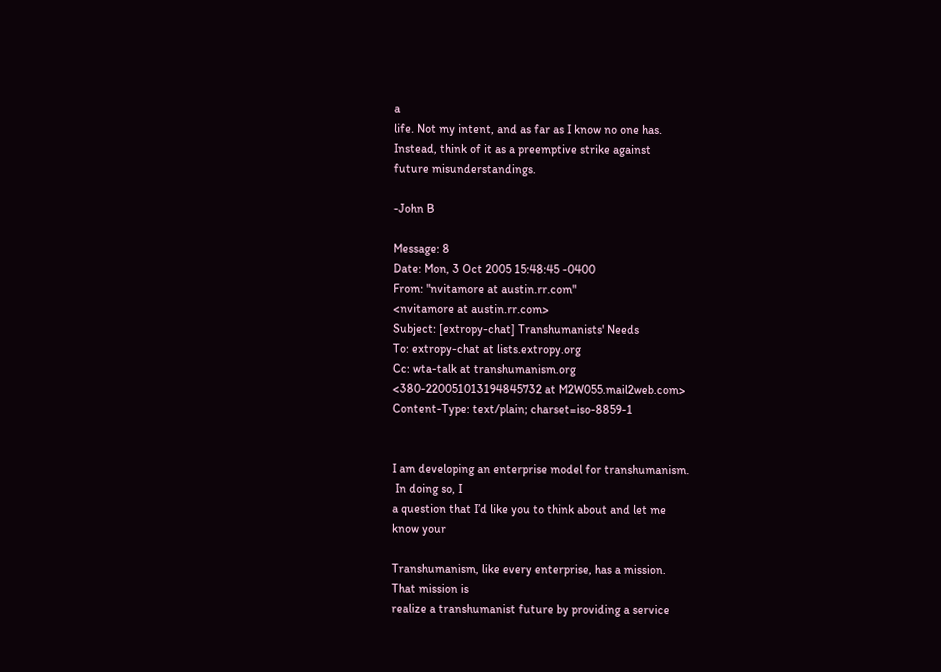a
life. Not my intent, and as far as I know no one has.
Instead, think of it as a preemptive strike against
future misunderstandings.

-John B

Message: 8
Date: Mon, 3 Oct 2005 15:48:45 -0400
From: "nvitamore at austin.rr.com"
<nvitamore at austin.rr.com>
Subject: [extropy-chat] Transhumanists' Needs
To: extropy-chat at lists.extropy.org
Cc: wta-talk at transhumanism.org
<380-220051013194845732 at M2W055.mail2web.com>
Content-Type: text/plain; charset=iso-8859-1


I am developing an enterprise model for transhumanism.
 In doing so, I
a question that I’d like you to think about and let me
know your

Transhumanism, like every enterprise, has a mission.
That mission is
realize a transhumanist future by providing a service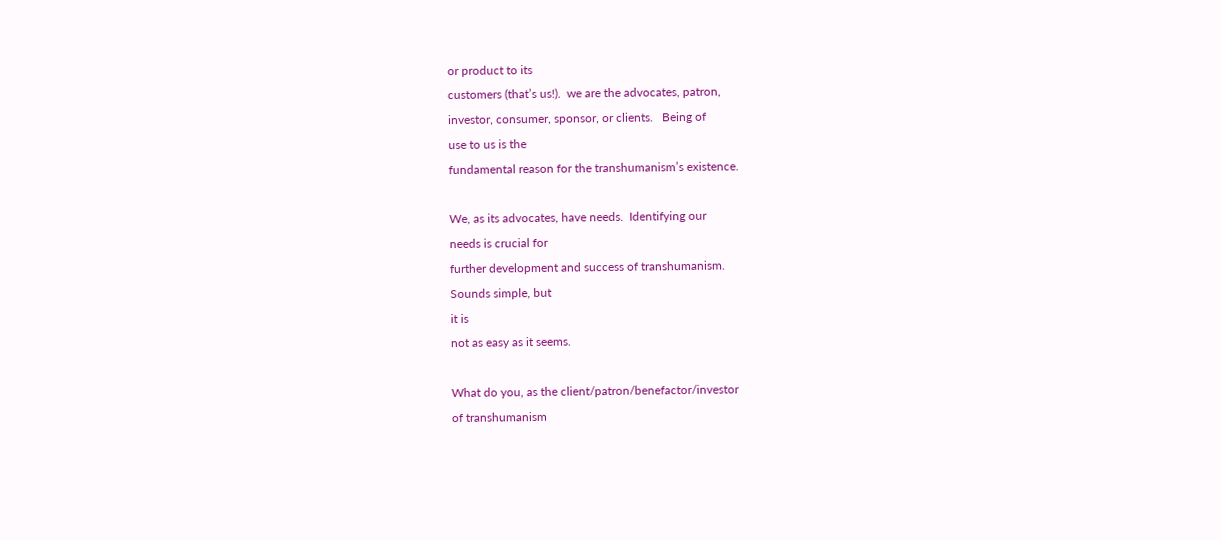or product to its
customers (that’s us!).  we are the advocates, patron,
investor, consumer, sponsor, or clients.   Being of
use to us is the
fundamental reason for the transhumanism’s existence.

We, as its advocates, have needs.  Identifying our
needs is crucial for
further development and success of transhumanism.
Sounds simple, but
it is
not as easy as it seems.

What do you, as the client/patron/benefactor/investor
of transhumanism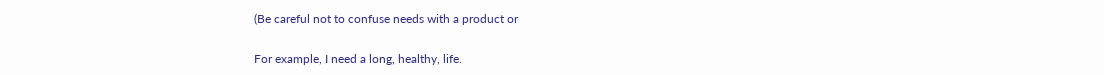(Be careful not to confuse needs with a product or

For example, I need a long, healthy, life.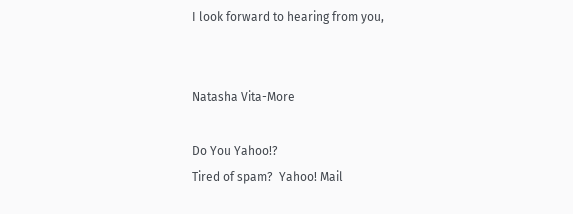I look forward to hearing from you,


Natasha Vita-More

Do You Yahoo!?
Tired of spam?  Yahoo! Mail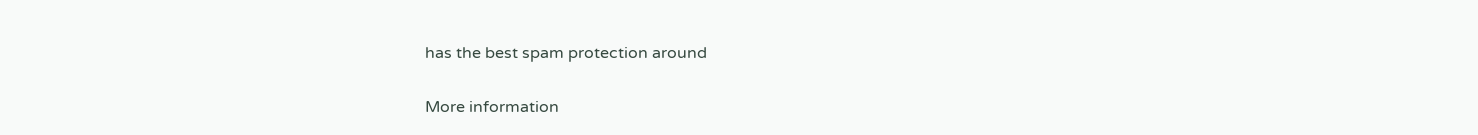has the best spam protection around

More information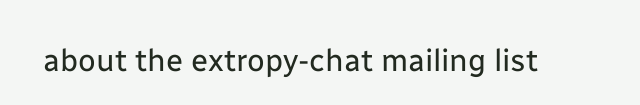about the extropy-chat mailing list